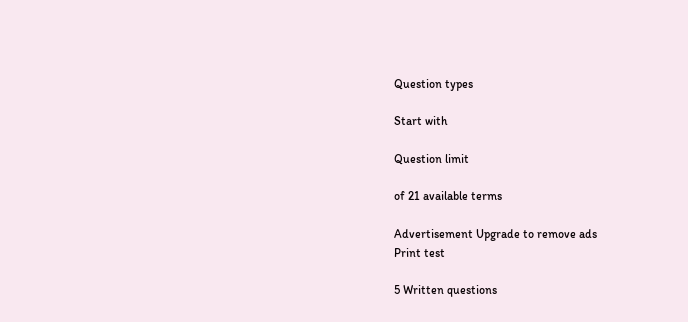Question types

Start with

Question limit

of 21 available terms

Advertisement Upgrade to remove ads
Print test

5 Written questions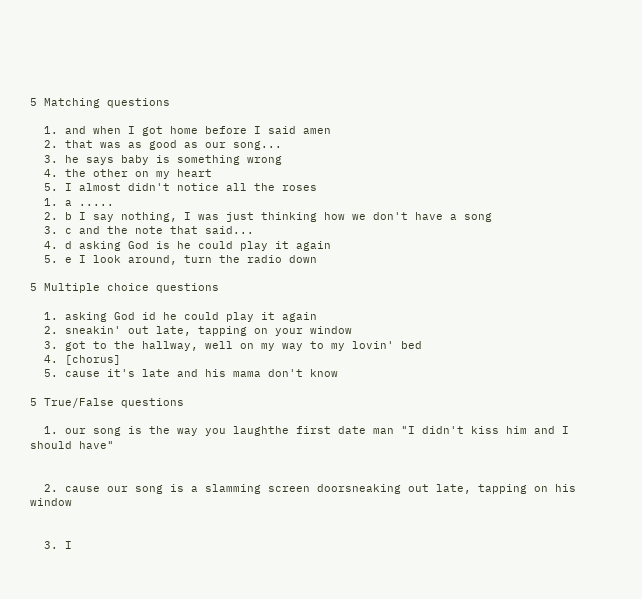5 Matching questions

  1. and when I got home before I said amen
  2. that was as good as our song...
  3. he says baby is something wrong
  4. the other on my heart
  5. I almost didn't notice all the roses
  1. a .....
  2. b I say nothing, I was just thinking how we don't have a song
  3. c and the note that said...
  4. d asking God is he could play it again
  5. e I look around, turn the radio down

5 Multiple choice questions

  1. asking God id he could play it again
  2. sneakin' out late, tapping on your window
  3. got to the hallway, well on my way to my lovin' bed
  4. [chorus]
  5. cause it's late and his mama don't know

5 True/False questions

  1. our song is the way you laughthe first date man "I didn't kiss him and I should have"


  2. cause our song is a slamming screen doorsneaking out late, tapping on his window


  3. I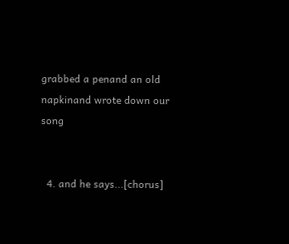grabbed a penand an old napkinand wrote down our song


  4. and he says...[chorus]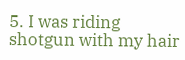5. I was riding shotgun with my hair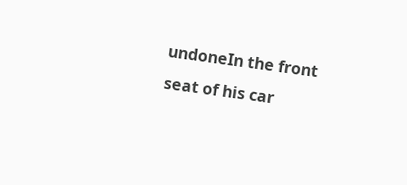undoneIn the front seat of his car